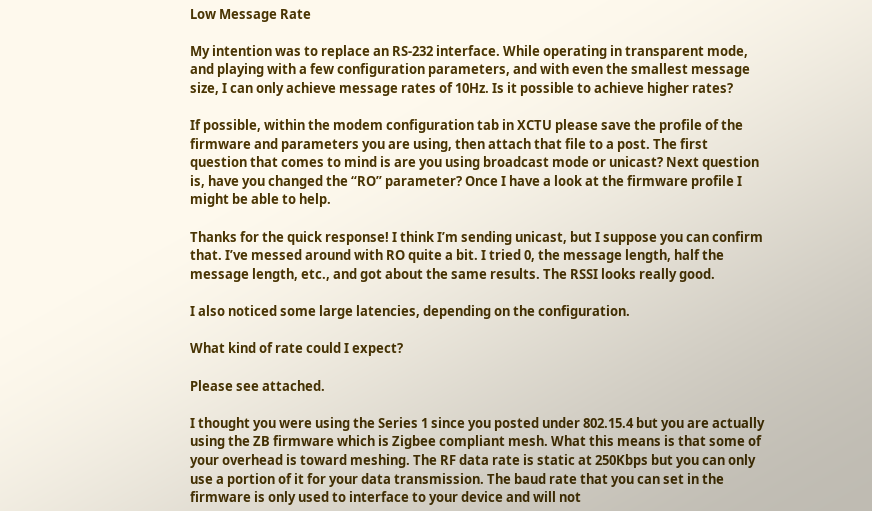Low Message Rate

My intention was to replace an RS-232 interface. While operating in transparent mode, and playing with a few configuration parameters, and with even the smallest message size, I can only achieve message rates of 10Hz. Is it possible to achieve higher rates?

If possible, within the modem configuration tab in XCTU please save the profile of the firmware and parameters you are using, then attach that file to a post. The first question that comes to mind is are you using broadcast mode or unicast? Next question is, have you changed the “RO” parameter? Once I have a look at the firmware profile I might be able to help.

Thanks for the quick response! I think I’m sending unicast, but I suppose you can confirm that. I’ve messed around with RO quite a bit. I tried 0, the message length, half the message length, etc., and got about the same results. The RSSI looks really good.

I also noticed some large latencies, depending on the configuration.

What kind of rate could I expect?

Please see attached.

I thought you were using the Series 1 since you posted under 802.15.4 but you are actually using the ZB firmware which is Zigbee compliant mesh. What this means is that some of your overhead is toward meshing. The RF data rate is static at 250Kbps but you can only use a portion of it for your data transmission. The baud rate that you can set in the firmware is only used to interface to your device and will not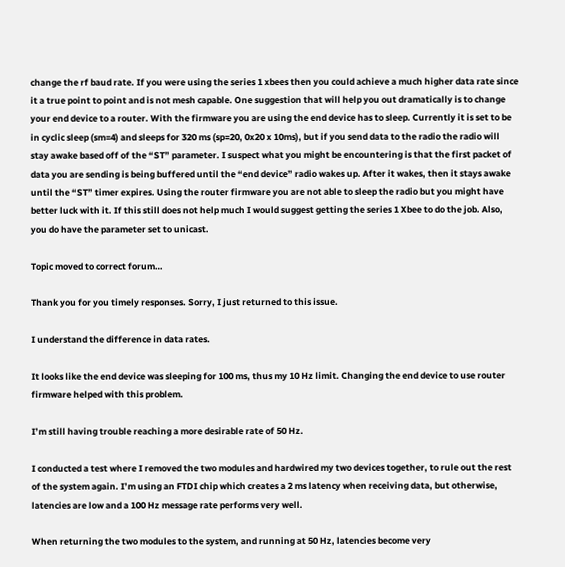change the rf baud rate. If you were using the series 1 xbees then you could achieve a much higher data rate since it a true point to point and is not mesh capable. One suggestion that will help you out dramatically is to change your end device to a router. With the firmware you are using the end device has to sleep. Currently it is set to be in cyclic sleep (sm=4) and sleeps for 320 ms (sp=20, 0x20 x 10ms), but if you send data to the radio the radio will stay awake based off of the “ST” parameter. I suspect what you might be encountering is that the first packet of data you are sending is being buffered until the “end device” radio wakes up. After it wakes, then it stays awake until the “ST” timer expires. Using the router firmware you are not able to sleep the radio but you might have better luck with it. If this still does not help much I would suggest getting the series 1 Xbee to do the job. Also, you do have the parameter set to unicast.

Topic moved to correct forum…

Thank you for you timely responses. Sorry, I just returned to this issue.

I understand the difference in data rates.

It looks like the end device was sleeping for 100 ms, thus my 10 Hz limit. Changing the end device to use router firmware helped with this problem.

I’m still having trouble reaching a more desirable rate of 50 Hz.

I conducted a test where I removed the two modules and hardwired my two devices together, to rule out the rest of the system again. I’m using an FTDI chip which creates a 2 ms latency when receiving data, but otherwise, latencies are low and a 100 Hz message rate performs very well.

When returning the two modules to the system, and running at 50 Hz, latencies become very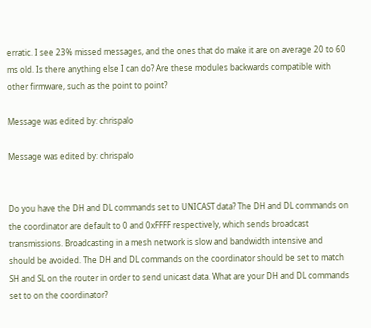erratic. I see 23% missed messages, and the ones that do make it are on average 20 to 60 ms old. Is there anything else I can do? Are these modules backwards compatible with other firmware, such as the point to point?

Message was edited by: chrispalo

Message was edited by: chrispalo


Do you have the DH and DL commands set to UNICAST data? The DH and DL commands on the coordinator are default to 0 and 0xFFFF respectively, which sends broadcast transmissions. Broadcasting in a mesh network is slow and bandwidth intensive and should be avoided. The DH and DL commands on the coordinator should be set to match SH and SL on the router in order to send unicast data. What are your DH and DL commands set to on the coordinator?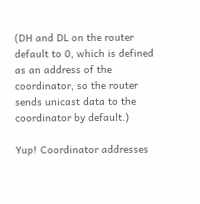(DH and DL on the router default to 0, which is defined as an address of the coordinator, so the router sends unicast data to the coordinator by default.)

Yup! Coordinator addresses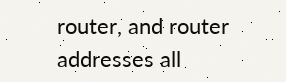router, and router addresses all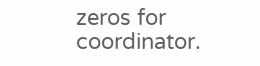zeros for coordinator.